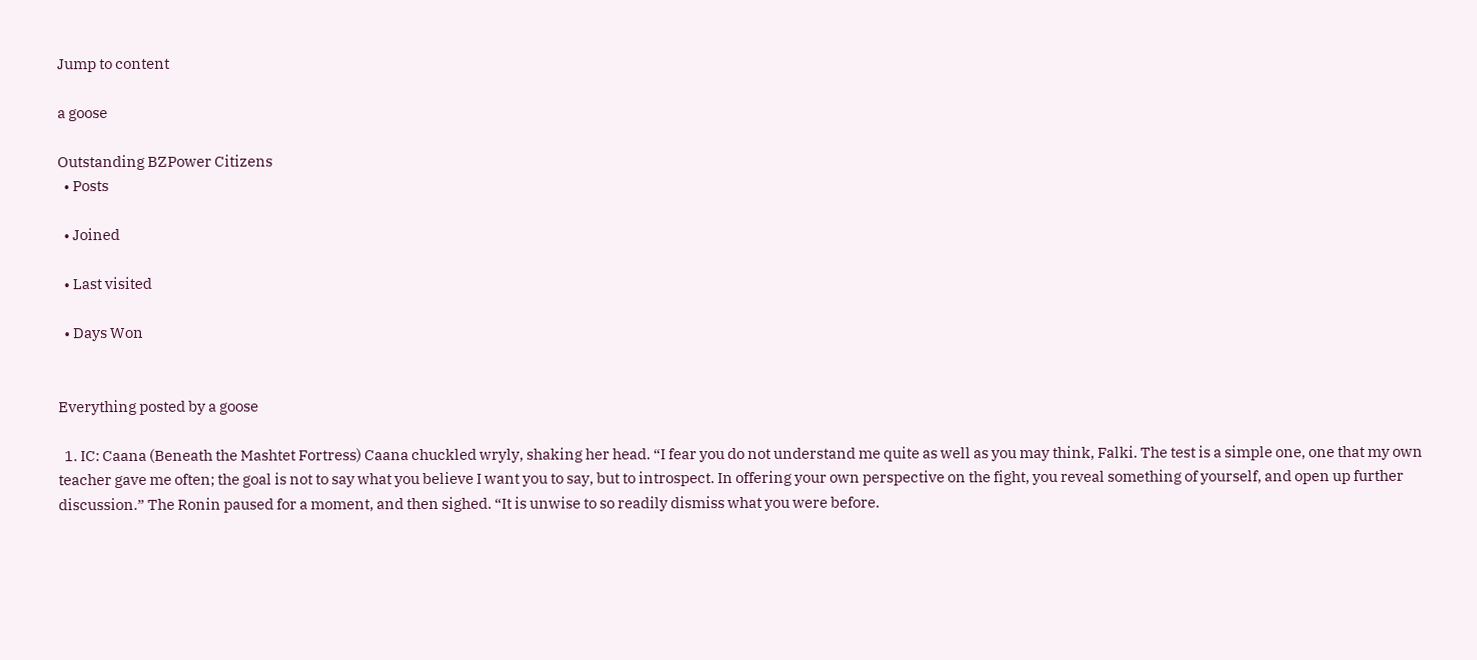Jump to content

a goose

Outstanding BZPower Citizens
  • Posts

  • Joined

  • Last visited

  • Days Won


Everything posted by a goose

  1. IC: Caana (Beneath the Mashtet Fortress) Caana chuckled wryly, shaking her head. “I fear you do not understand me quite as well as you may think, Falki. The test is a simple one, one that my own teacher gave me often; the goal is not to say what you believe I want you to say, but to introspect. In offering your own perspective on the fight, you reveal something of yourself, and open up further discussion.” The Ronin paused for a moment, and then sighed. “It is unwise to so readily dismiss what you were before.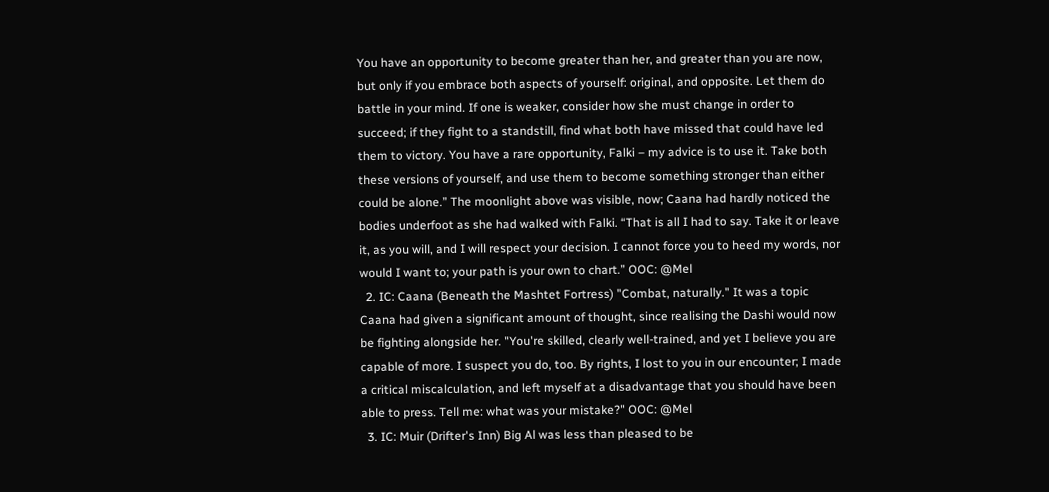You have an opportunity to become greater than her, and greater than you are now, but only if you embrace both aspects of yourself: original, and opposite. Let them do battle in your mind. If one is weaker, consider how she must change in order to succeed; if they fight to a standstill, find what both have missed that could have led them to victory. You have a rare opportunity, Falki – my advice is to use it. Take both these versions of yourself, and use them to become something stronger than either could be alone.” The moonlight above was visible, now; Caana had hardly noticed the bodies underfoot as she had walked with Falki. “That is all I had to say. Take it or leave it, as you will, and I will respect your decision. I cannot force you to heed my words, nor would I want to; your path is your own to chart.” OOC: @Mel
  2. IC: Caana (Beneath the Mashtet Fortress) "Combat, naturally." It was a topic Caana had given a significant amount of thought, since realising the Dashi would now be fighting alongside her. "You're skilled, clearly well-trained, and yet I believe you are capable of more. I suspect you do, too. By rights, I lost to you in our encounter; I made a critical miscalculation, and left myself at a disadvantage that you should have been able to press. Tell me: what was your mistake?" OOC: @Mel
  3. IC: Muir (Drifter's Inn) Big Al was less than pleased to be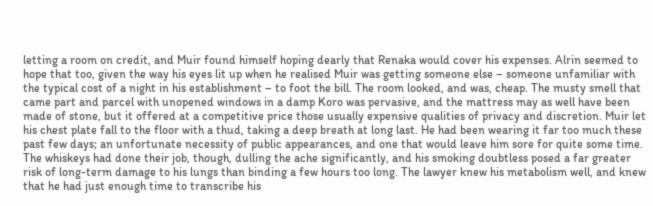letting a room on credit, and Muir found himself hoping dearly that Renaka would cover his expenses. Alrin seemed to hope that too, given the way his eyes lit up when he realised Muir was getting someone else – someone unfamiliar with the typical cost of a night in his establishment – to foot the bill. The room looked, and was, cheap. The musty smell that came part and parcel with unopened windows in a damp Koro was pervasive, and the mattress may as well have been made of stone, but it offered at a competitive price those usually expensive qualities of privacy and discretion. Muir let his chest plate fall to the floor with a thud, taking a deep breath at long last. He had been wearing it far too much these past few days; an unfortunate necessity of public appearances, and one that would leave him sore for quite some time. The whiskeys had done their job, though, dulling the ache significantly, and his smoking doubtless posed a far greater risk of long-term damage to his lungs than binding a few hours too long. The lawyer knew his metabolism well, and knew that he had just enough time to transcribe his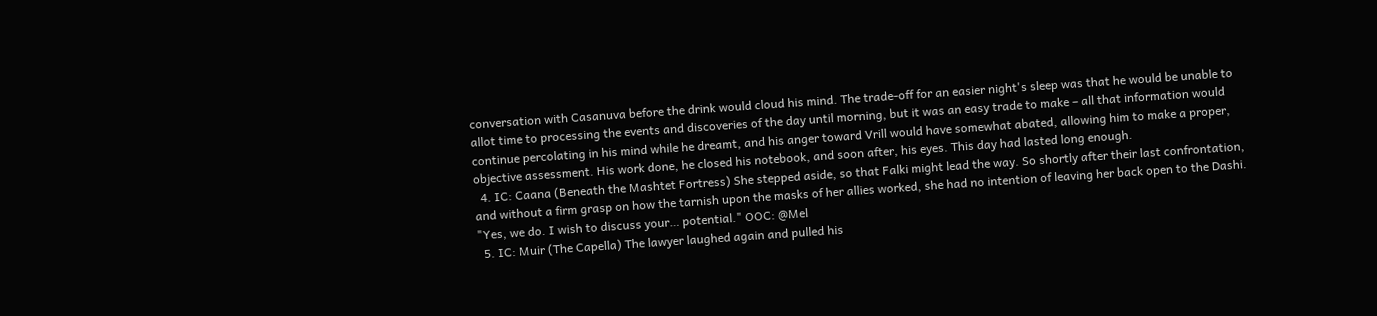conversation with Casanuva before the drink would cloud his mind. The trade-off for an easier night's sleep was that he would be unable to allot time to processing the events and discoveries of the day until morning, but it was an easy trade to make – all that information would continue percolating in his mind while he dreamt, and his anger toward Vrill would have somewhat abated, allowing him to make a proper, objective assessment. His work done, he closed his notebook, and soon after, his eyes. This day had lasted long enough.
  4. IC: Caana (Beneath the Mashtet Fortress) She stepped aside, so that Falki might lead the way. So shortly after their last confrontation, and without a firm grasp on how the tarnish upon the masks of her allies worked, she had no intention of leaving her back open to the Dashi. "Yes, we do. I wish to discuss your… potential." OOC: @Mel
  5. IC: Muir (The Capella) The lawyer laughed again and pulled his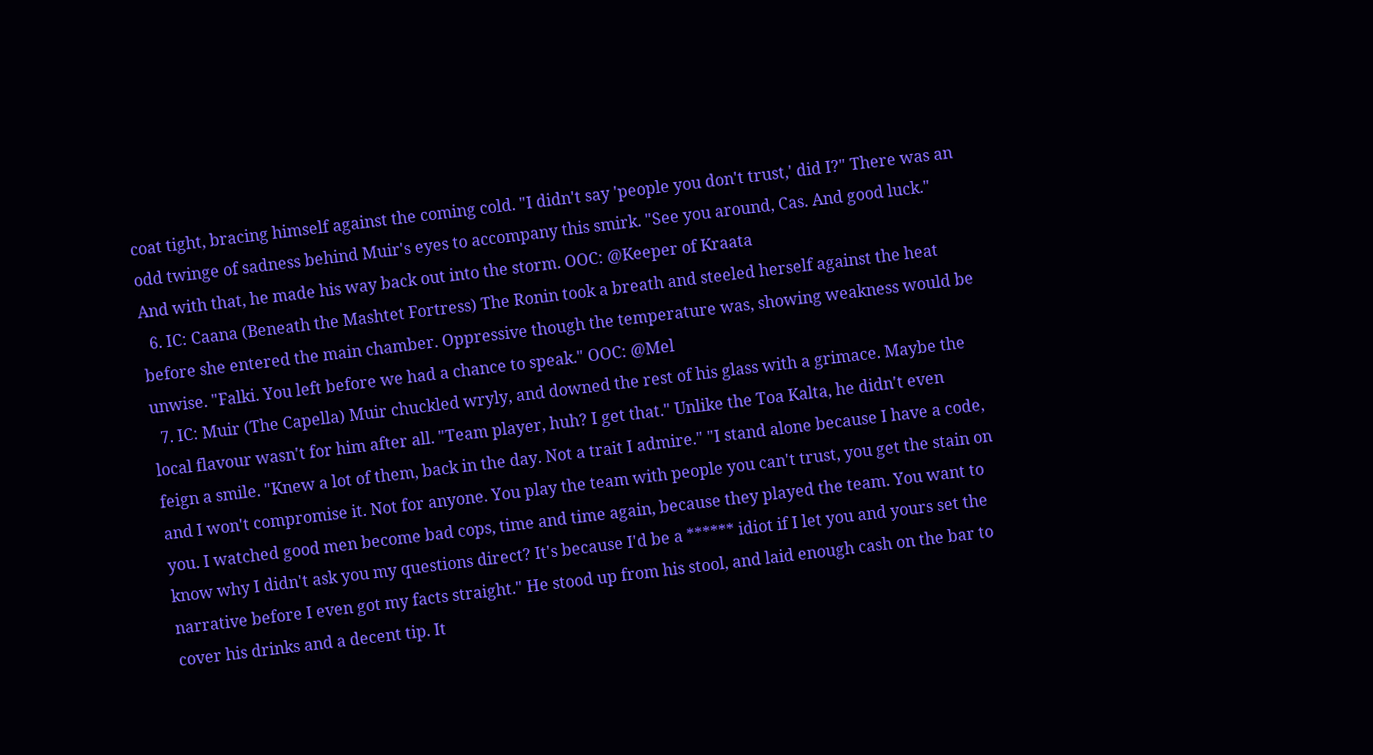coat tight, bracing himself against the coming cold. "I didn't say 'people you don't trust,' did I?" There was an odd twinge of sadness behind Muir's eyes to accompany this smirk. "See you around, Cas. And good luck." And with that, he made his way back out into the storm. OOC: @Keeper of Kraata
  6. IC: Caana (Beneath the Mashtet Fortress) The Ronin took a breath and steeled herself against the heat before she entered the main chamber. Oppressive though the temperature was, showing weakness would be unwise. "Falki. You left before we had a chance to speak." OOC: @Mel
  7. IC: Muir (The Capella) Muir chuckled wryly, and downed the rest of his glass with a grimace. Maybe the local flavour wasn't for him after all. "Team player, huh? I get that." Unlike the Toa Kalta, he didn't even feign a smile. "Knew a lot of them, back in the day. Not a trait I admire." "I stand alone because I have a code, and I won't compromise it. Not for anyone. You play the team with people you can't trust, you get the stain on you. I watched good men become bad cops, time and time again, because they played the team. You want to know why I didn't ask you my questions direct? It's because I'd be a ****** idiot if I let you and yours set the narrative before I even got my facts straight." He stood up from his stool, and laid enough cash on the bar to cover his drinks and a decent tip. It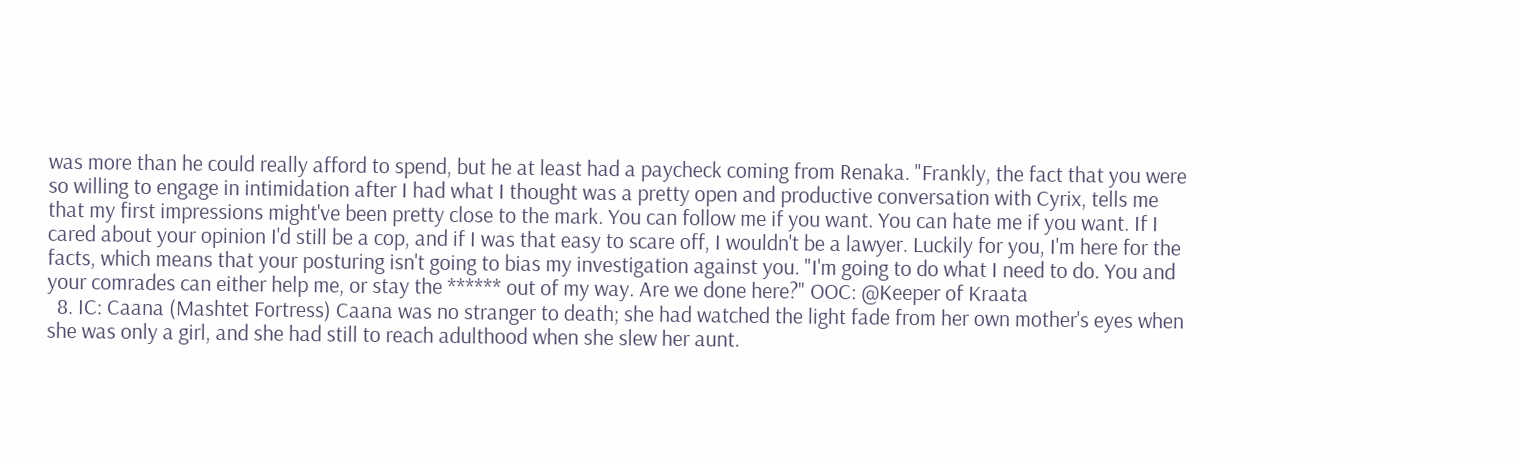was more than he could really afford to spend, but he at least had a paycheck coming from Renaka. "Frankly, the fact that you were so willing to engage in intimidation after I had what I thought was a pretty open and productive conversation with Cyrix, tells me that my first impressions might've been pretty close to the mark. You can follow me if you want. You can hate me if you want. If I cared about your opinion I'd still be a cop, and if I was that easy to scare off, I wouldn't be a lawyer. Luckily for you, I'm here for the facts, which means that your posturing isn't going to bias my investigation against you. "I'm going to do what I need to do. You and your comrades can either help me, or stay the ****** out of my way. Are we done here?" OOC: @Keeper of Kraata
  8. IC: Caana (Mashtet Fortress) Caana was no stranger to death; she had watched the light fade from her own mother's eyes when she was only a girl, and she had still to reach adulthood when she slew her aunt.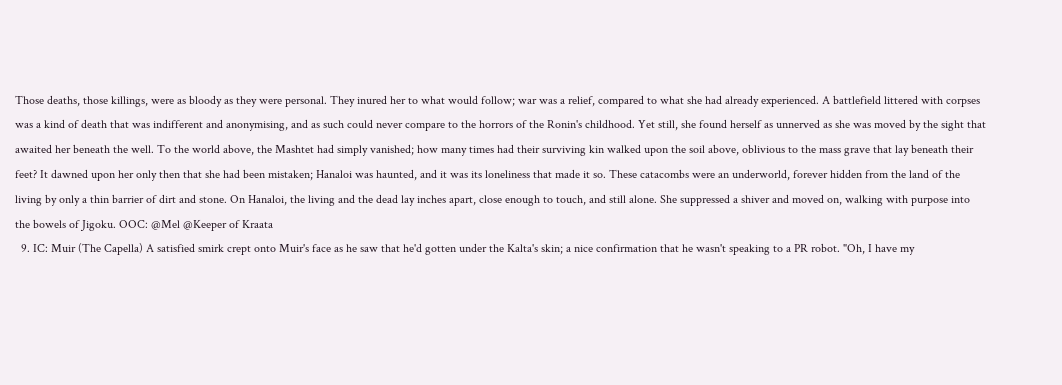Those deaths, those killings, were as bloody as they were personal. They inured her to what would follow; war was a relief, compared to what she had already experienced. A battlefield littered with corpses was a kind of death that was indifferent and anonymising, and as such could never compare to the horrors of the Ronin's childhood. Yet still, she found herself as unnerved as she was moved by the sight that awaited her beneath the well. To the world above, the Mashtet had simply vanished; how many times had their surviving kin walked upon the soil above, oblivious to the mass grave that lay beneath their feet? It dawned upon her only then that she had been mistaken; Hanaloi was haunted, and it was its loneliness that made it so. These catacombs were an underworld, forever hidden from the land of the living by only a thin barrier of dirt and stone. On Hanaloi, the living and the dead lay inches apart, close enough to touch, and still alone. She suppressed a shiver and moved on, walking with purpose into the bowels of Jigoku. OOC: @Mel @Keeper of Kraata
  9. IC: Muir (The Capella) A satisfied smirk crept onto Muir's face as he saw that he'd gotten under the Kalta's skin; a nice confirmation that he wasn't speaking to a PR robot. "Oh, I have my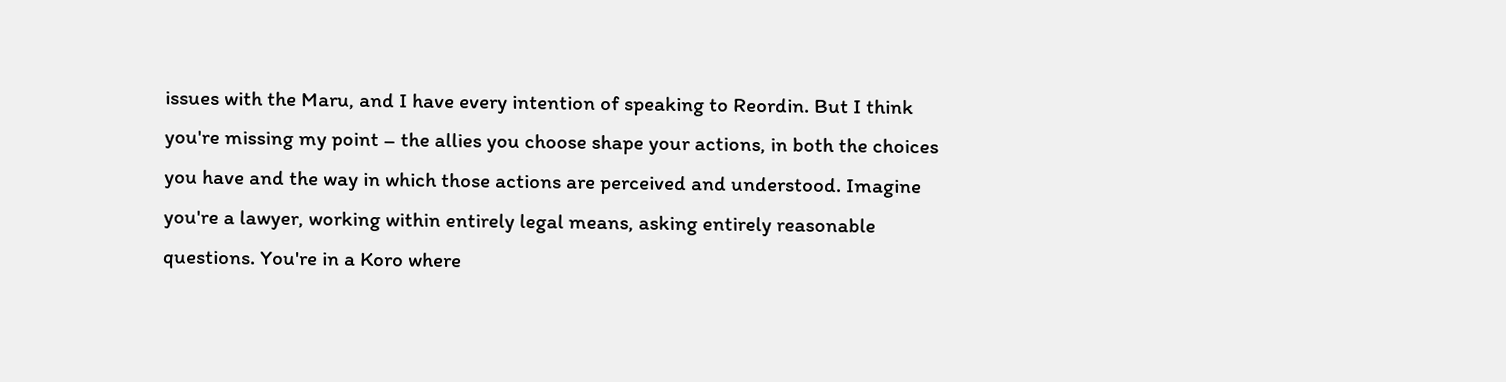issues with the Maru, and I have every intention of speaking to Reordin. But I think you're missing my point – the allies you choose shape your actions, in both the choices you have and the way in which those actions are perceived and understood. Imagine you're a lawyer, working within entirely legal means, asking entirely reasonable questions. You're in a Koro where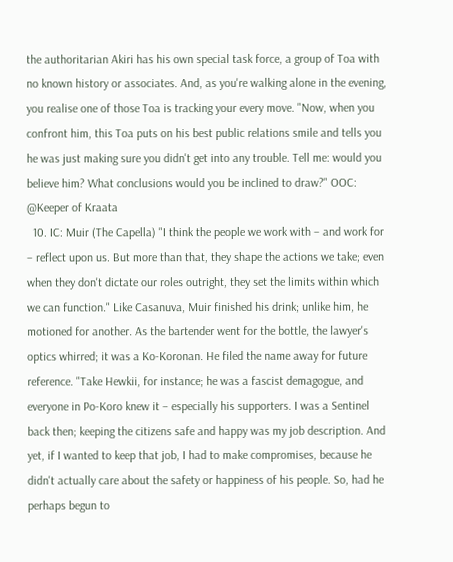the authoritarian Akiri has his own special task force, a group of Toa with no known history or associates. And, as you're walking alone in the evening, you realise one of those Toa is tracking your every move. "Now, when you confront him, this Toa puts on his best public relations smile and tells you he was just making sure you didn't get into any trouble. Tell me: would you believe him? What conclusions would you be inclined to draw?" OOC: @Keeper of Kraata
  10. IC: Muir (The Capella) "I think the people we work with – and work for – reflect upon us. But more than that, they shape the actions we take; even when they don't dictate our roles outright, they set the limits within which we can function." Like Casanuva, Muir finished his drink; unlike him, he motioned for another. As the bartender went for the bottle, the lawyer's optics whirred; it was a Ko-Koronan. He filed the name away for future reference. "Take Hewkii, for instance; he was a fascist demagogue, and everyone in Po-Koro knew it – especially his supporters. I was a Sentinel back then; keeping the citizens safe and happy was my job description. And yet, if I wanted to keep that job, I had to make compromises, because he didn't actually care about the safety or happiness of his people. So, had he perhaps begun to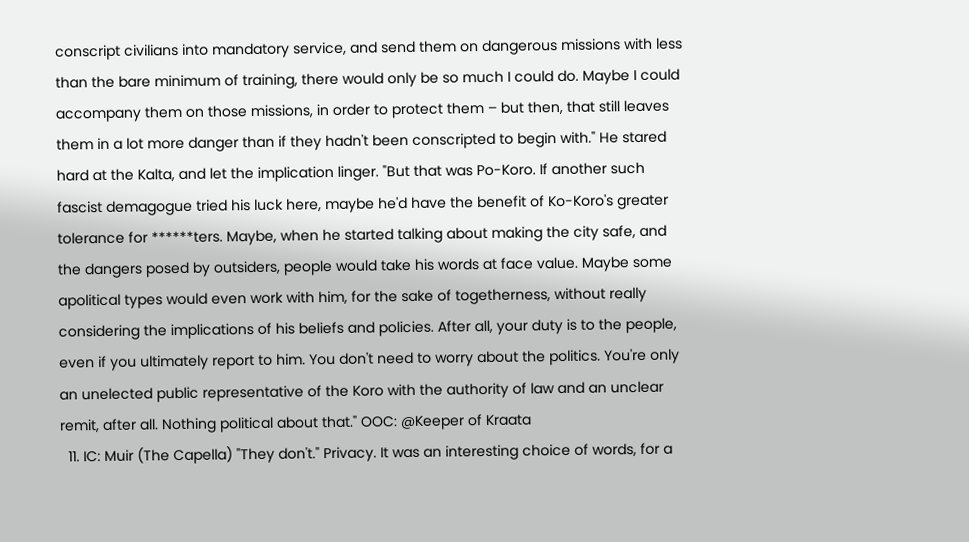conscript civilians into mandatory service, and send them on dangerous missions with less than the bare minimum of training, there would only be so much I could do. Maybe I could accompany them on those missions, in order to protect them – but then, that still leaves them in a lot more danger than if they hadn't been conscripted to begin with." He stared hard at the Kalta, and let the implication linger. "But that was Po-Koro. If another such fascist demagogue tried his luck here, maybe he'd have the benefit of Ko-Koro's greater tolerance for ******ters. Maybe, when he started talking about making the city safe, and the dangers posed by outsiders, people would take his words at face value. Maybe some apolitical types would even work with him, for the sake of togetherness, without really considering the implications of his beliefs and policies. After all, your duty is to the people, even if you ultimately report to him. You don't need to worry about the politics. You're only an unelected public representative of the Koro with the authority of law and an unclear remit, after all. Nothing political about that." OOC: @Keeper of Kraata
  11. IC: Muir (The Capella) "They don't." Privacy. It was an interesting choice of words, for a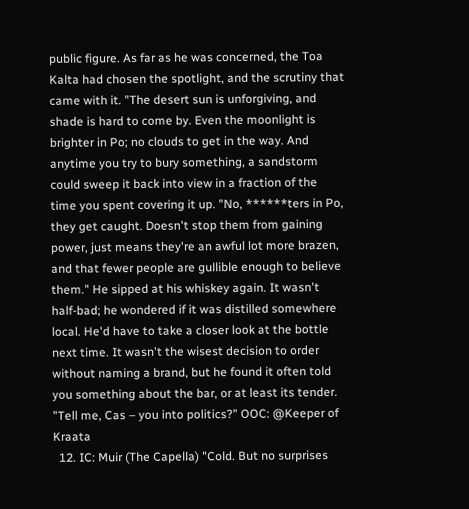public figure. As far as he was concerned, the Toa Kalta had chosen the spotlight, and the scrutiny that came with it. "The desert sun is unforgiving, and shade is hard to come by. Even the moonlight is brighter in Po; no clouds to get in the way. And anytime you try to bury something, a sandstorm could sweep it back into view in a fraction of the time you spent covering it up. "No, ******ters in Po, they get caught. Doesn't stop them from gaining power, just means they're an awful lot more brazen, and that fewer people are gullible enough to believe them." He sipped at his whiskey again. It wasn't half-bad; he wondered if it was distilled somewhere local. He'd have to take a closer look at the bottle next time. It wasn't the wisest decision to order without naming a brand, but he found it often told you something about the bar, or at least its tender. "Tell me, Cas – you into politics?" OOC: @Keeper of Kraata
  12. IC: Muir (The Capella) "Cold. But no surprises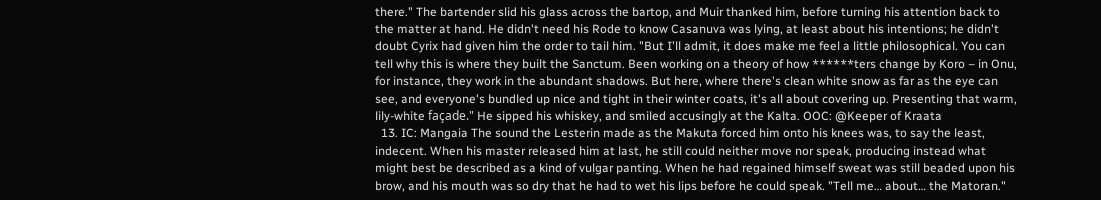there." The bartender slid his glass across the bartop, and Muir thanked him, before turning his attention back to the matter at hand. He didn't need his Rode to know Casanuva was lying, at least about his intentions; he didn't doubt Cyrix had given him the order to tail him. "But I'll admit, it does make me feel a little philosophical. You can tell why this is where they built the Sanctum. Been working on a theory of how ******ters change by Koro – in Onu, for instance, they work in the abundant shadows. But here, where there's clean white snow as far as the eye can see, and everyone's bundled up nice and tight in their winter coats, it's all about covering up. Presenting that warm, lily-white façade." He sipped his whiskey, and smiled accusingly at the Kalta. OOC: @Keeper of Kraata
  13. IC: Mangaia The sound the Lesterin made as the Makuta forced him onto his knees was, to say the least, indecent. When his master released him at last, he still could neither move nor speak, producing instead what might best be described as a kind of vulgar panting. When he had regained himself sweat was still beaded upon his brow, and his mouth was so dry that he had to wet his lips before he could speak. "Tell me… about… the Matoran."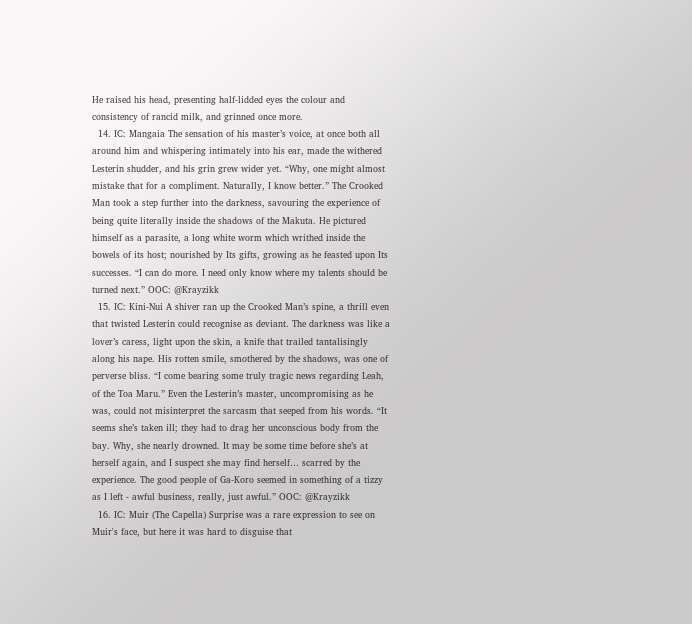He raised his head, presenting half-lidded eyes the colour and consistency of rancid milk, and grinned once more.
  14. IC: Mangaia The sensation of his master’s voice, at once both all around him and whispering intimately into his ear, made the withered Lesterin shudder, and his grin grew wider yet. “Why, one might almost mistake that for a compliment. Naturally, I know better.” The Crooked Man took a step further into the darkness, savouring the experience of being quite literally inside the shadows of the Makuta. He pictured himself as a parasite, a long white worm which writhed inside the bowels of its host; nourished by Its gifts, growing as he feasted upon Its successes. “I can do more. I need only know where my talents should be turned next.” OOC: @Krayzikk
  15. IC: Kini-Nui A shiver ran up the Crooked Man’s spine, a thrill even that twisted Lesterin could recognise as deviant. The darkness was like a lover’s caress, light upon the skin, a knife that trailed tantalisingly along his nape. His rotten smile, smothered by the shadows, was one of perverse bliss. “I come bearing some truly tragic news regarding Leah, of the Toa Maru.” Even the Lesterin’s master, uncompromising as he was, could not misinterpret the sarcasm that seeped from his words. “It seems she’s taken ill; they had to drag her unconscious body from the bay. Why, she nearly drowned. It may be some time before she’s at herself again, and I suspect she may find herself… scarred by the experience. The good people of Ga-Koro seemed in something of a tizzy as I left - awful business, really, just awful.” OOC: @Krayzikk
  16. IC: Muir (The Capella) Surprise was a rare expression to see on Muir's face, but here it was hard to disguise that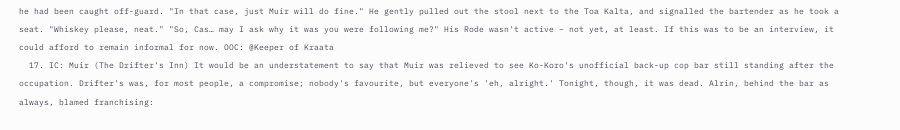he had been caught off-guard. "In that case, just Muir will do fine." He gently pulled out the stool next to the Toa Kalta, and signalled the bartender as he took a seat. "Whiskey please, neat." "So, Cas… may I ask why it was you were following me?" His Rode wasn't active – not yet, at least. If this was to be an interview, it could afford to remain informal for now. OOC: @Keeper of Kraata
  17. IC: Muir (The Drifter's Inn) It would be an understatement to say that Muir was relieved to see Ko-Koro's unofficial back-up cop bar still standing after the occupation. Drifter's was, for most people, a compromise; nobody's favourite, but everyone's 'eh, alright.' Tonight, though, it was dead. Alrin, behind the bar as always, blamed franchising: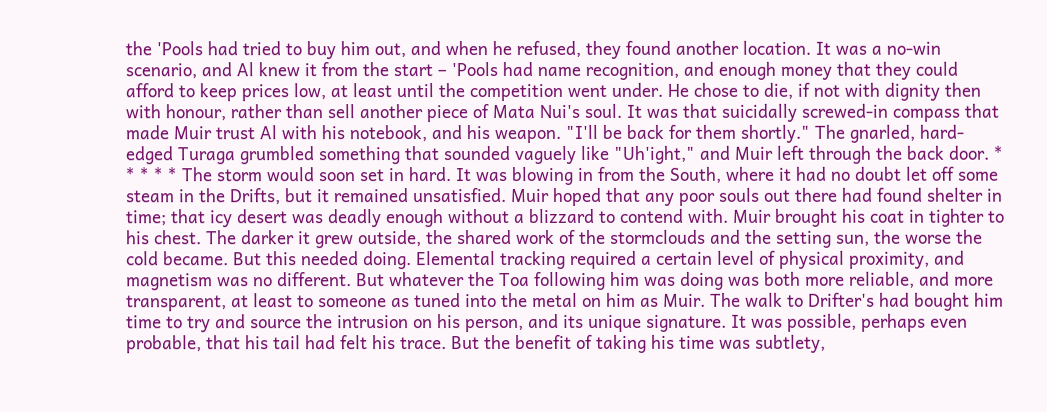the 'Pools had tried to buy him out, and when he refused, they found another location. It was a no-win scenario, and Al knew it from the start – 'Pools had name recognition, and enough money that they could afford to keep prices low, at least until the competition went under. He chose to die, if not with dignity then with honour, rather than sell another piece of Mata Nui's soul. It was that suicidally screwed-in compass that made Muir trust Al with his notebook, and his weapon. "I'll be back for them shortly." The gnarled, hard-edged Turaga grumbled something that sounded vaguely like "Uh'ight," and Muir left through the back door. * * * * * The storm would soon set in hard. It was blowing in from the South, where it had no doubt let off some steam in the Drifts, but it remained unsatisfied. Muir hoped that any poor souls out there had found shelter in time; that icy desert was deadly enough without a blizzard to contend with. Muir brought his coat in tighter to his chest. The darker it grew outside, the shared work of the stormclouds and the setting sun, the worse the cold became. But this needed doing. Elemental tracking required a certain level of physical proximity, and magnetism was no different. But whatever the Toa following him was doing was both more reliable, and more transparent, at least to someone as tuned into the metal on him as Muir. The walk to Drifter's had bought him time to try and source the intrusion on his person, and its unique signature. It was possible, perhaps even probable, that his tail had felt his trace. But the benefit of taking his time was subtlety,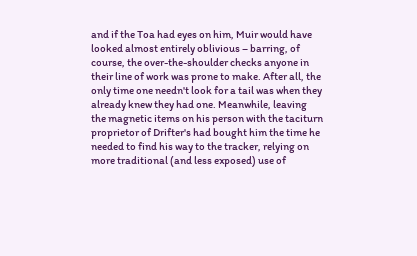and if the Toa had eyes on him, Muir would have looked almost entirely oblivious – barring, of course, the over-the-shoulder checks anyone in their line of work was prone to make. After all, the only time one needn't look for a tail was when they already knew they had one. Meanwhile, leaving the magnetic items on his person with the taciturn proprietor of Drifter's had bought him the time he needed to find his way to the tracker, relying on more traditional (and less exposed) use of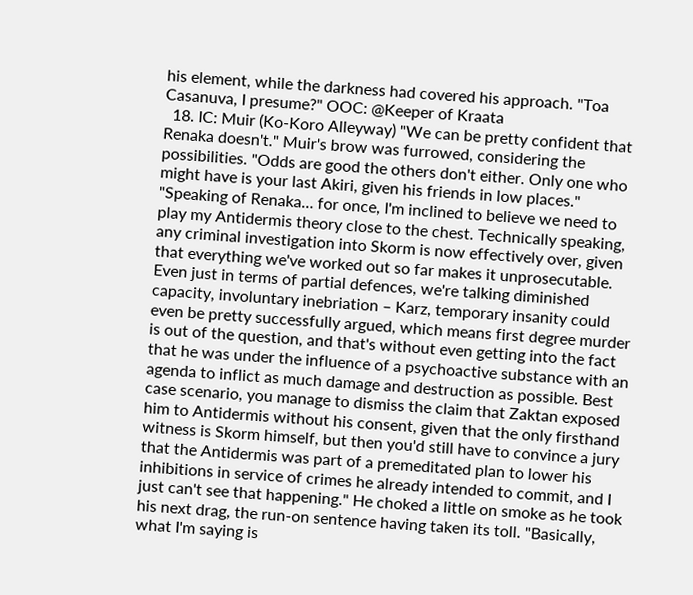his element, while the darkness had covered his approach. "Toa Casanuva, I presume?" OOC: @Keeper of Kraata
  18. IC: Muir (Ko-Koro Alleyway) "We can be pretty confident that Renaka doesn't." Muir's brow was furrowed, considering the possibilities. "Odds are good the others don't either. Only one who might have is your last Akiri, given his friends in low places." "Speaking of Renaka… for once, I'm inclined to believe we need to play my Antidermis theory close to the chest. Technically speaking, any criminal investigation into Skorm is now effectively over, given that everything we've worked out so far makes it unprosecutable. Even just in terms of partial defences, we're talking diminished capacity, involuntary inebriation – Karz, temporary insanity could even be pretty successfully argued, which means first degree murder is out of the question, and that's without even getting into the fact that he was under the influence of a psychoactive substance with an agenda to inflict as much damage and destruction as possible. Best case scenario, you manage to dismiss the claim that Zaktan exposed him to Antidermis without his consent, given that the only firsthand witness is Skorm himself, but then you'd still have to convince a jury that the Antidermis was part of a premeditated plan to lower his inhibitions in service of crimes he already intended to commit, and I just can't see that happening." He choked a little on smoke as he took his next drag, the run-on sentence having taken its toll. "Basically, what I'm saying is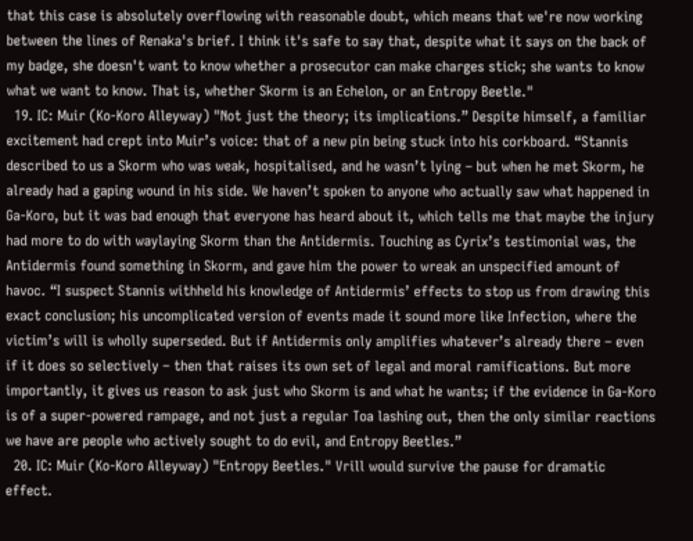that this case is absolutely overflowing with reasonable doubt, which means that we're now working between the lines of Renaka's brief. I think it's safe to say that, despite what it says on the back of my badge, she doesn't want to know whether a prosecutor can make charges stick; she wants to know what we want to know. That is, whether Skorm is an Echelon, or an Entropy Beetle."
  19. IC: Muir (Ko-Koro Alleyway) "Not just the theory; its implications.” Despite himself, a familiar excitement had crept into Muir’s voice: that of a new pin being stuck into his corkboard. “Stannis described to us a Skorm who was weak, hospitalised, and he wasn’t lying – but when he met Skorm, he already had a gaping wound in his side. We haven’t spoken to anyone who actually saw what happened in Ga-Koro, but it was bad enough that everyone has heard about it, which tells me that maybe the injury had more to do with waylaying Skorm than the Antidermis. Touching as Cyrix’s testimonial was, the Antidermis found something in Skorm, and gave him the power to wreak an unspecified amount of havoc. “I suspect Stannis withheld his knowledge of Antidermis’ effects to stop us from drawing this exact conclusion; his uncomplicated version of events made it sound more like Infection, where the victim’s will is wholly superseded. But if Antidermis only amplifies whatever’s already there – even if it does so selectively – then that raises its own set of legal and moral ramifications. But more importantly, it gives us reason to ask just who Skorm is and what he wants; if the evidence in Ga-Koro is of a super-powered rampage, and not just a regular Toa lashing out, then the only similar reactions we have are people who actively sought to do evil, and Entropy Beetles.”
  20. IC: Muir (Ko-Koro Alleyway) "Entropy Beetles." Vrill would survive the pause for dramatic effect.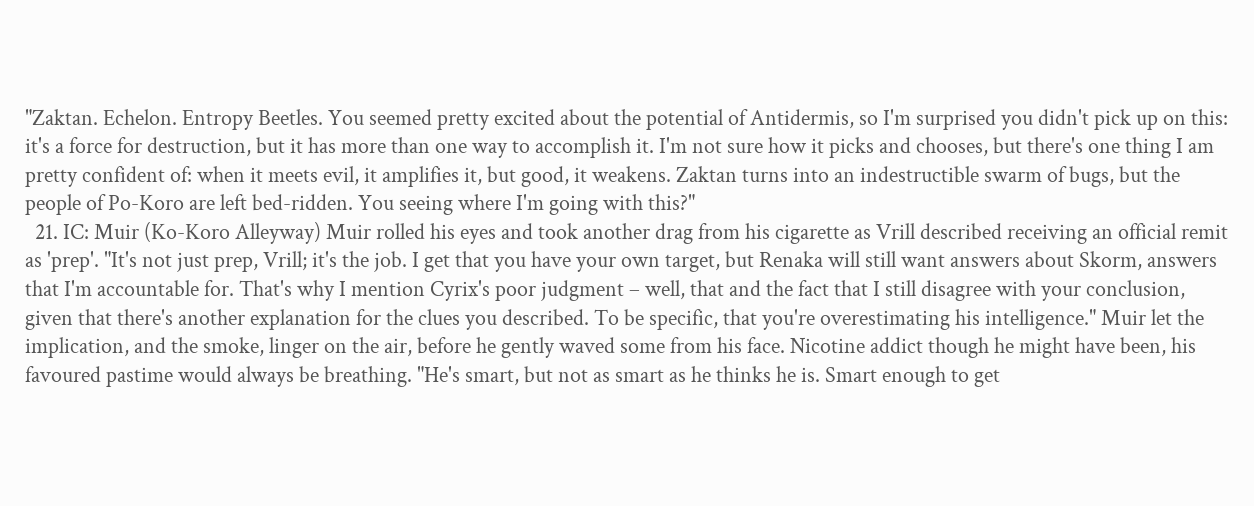"Zaktan. Echelon. Entropy Beetles. You seemed pretty excited about the potential of Antidermis, so I'm surprised you didn't pick up on this: it's a force for destruction, but it has more than one way to accomplish it. I'm not sure how it picks and chooses, but there's one thing I am pretty confident of: when it meets evil, it amplifies it, but good, it weakens. Zaktan turns into an indestructible swarm of bugs, but the people of Po-Koro are left bed-ridden. You seeing where I'm going with this?"
  21. IC: Muir (Ko-Koro Alleyway) Muir rolled his eyes and took another drag from his cigarette as Vrill described receiving an official remit as 'prep'. "It's not just prep, Vrill; it's the job. I get that you have your own target, but Renaka will still want answers about Skorm, answers that I'm accountable for. That's why I mention Cyrix's poor judgment – well, that and the fact that I still disagree with your conclusion, given that there's another explanation for the clues you described. To be specific, that you're overestimating his intelligence." Muir let the implication, and the smoke, linger on the air, before he gently waved some from his face. Nicotine addict though he might have been, his favoured pastime would always be breathing. "He's smart, but not as smart as he thinks he is. Smart enough to get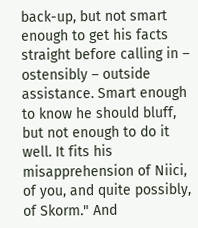back-up, but not smart enough to get his facts straight before calling in – ostensibly – outside assistance. Smart enough to know he should bluff, but not enough to do it well. It fits his misapprehension of Niici, of you, and quite possibly, of Skorm." And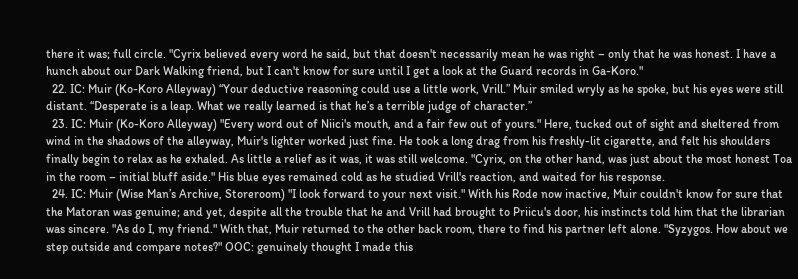there it was; full circle. "Cyrix believed every word he said, but that doesn't necessarily mean he was right – only that he was honest. I have a hunch about our Dark Walking friend, but I can't know for sure until I get a look at the Guard records in Ga-Koro."
  22. IC: Muir (Ko-Koro Alleyway) “Your deductive reasoning could use a little work, Vrill.” Muir smiled wryly as he spoke, but his eyes were still distant. “Desperate is a leap. What we really learned is that he’s a terrible judge of character.”
  23. IC: Muir (Ko-Koro Alleyway) "Every word out of Niici's mouth, and a fair few out of yours." Here, tucked out of sight and sheltered from wind in the shadows of the alleyway, Muir's lighter worked just fine. He took a long drag from his freshly-lit cigarette, and felt his shoulders finally begin to relax as he exhaled. As little a relief as it was, it was still welcome. "Cyrix, on the other hand, was just about the most honest Toa in the room – initial bluff aside." His blue eyes remained cold as he studied Vrill's reaction, and waited for his response.
  24. IC: Muir (Wise Man’s Archive, Storeroom) "I look forward to your next visit." With his Rode now inactive, Muir couldn't know for sure that the Matoran was genuine; and yet, despite all the trouble that he and Vrill had brought to Priicu's door, his instincts told him that the librarian was sincere. "As do I, my friend." With that, Muir returned to the other back room, there to find his partner left alone. "Syzygos. How about we step outside and compare notes?" OOC: genuinely thought I made this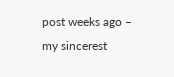post weeks ago – my sincerest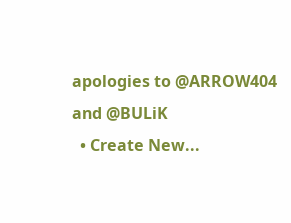apologies to @ARROW404 and @BULiK
  • Create New...